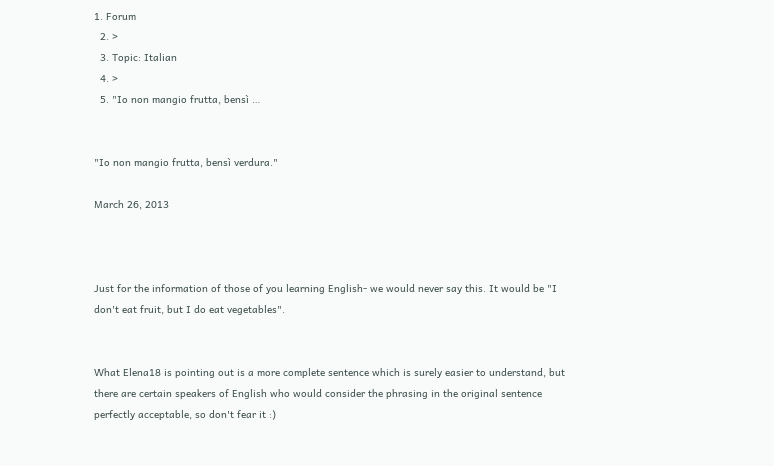1. Forum
  2. >
  3. Topic: Italian
  4. >
  5. "Io non mangio frutta, bensì …


"Io non mangio frutta, bensì verdura."

March 26, 2013



Just for the information of those of you learning English- we would never say this. It would be "I don't eat fruit, but I do eat vegetables".


What Elena18 is pointing out is a more complete sentence which is surely easier to understand, but there are certain speakers of English who would consider the phrasing in the original sentence perfectly acceptable, so don't fear it :)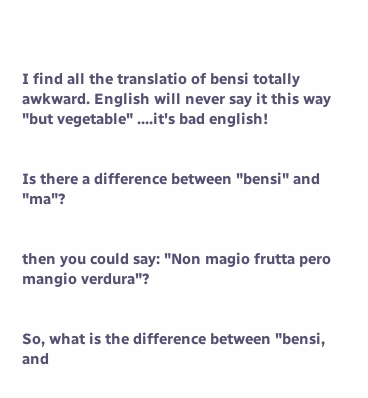I find all the translatio of bensi totally awkward. English will never say it this way "but vegetable" ....it's bad english!


Is there a difference between "bensi" and "ma"?


then you could say: "Non magio frutta pero mangio verdura"?


So, what is the difference between "bensi, and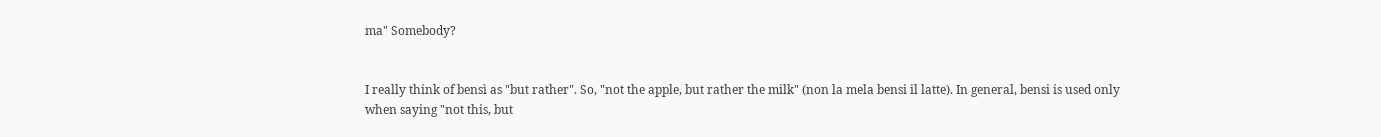ma" Somebody?


I really think of bensì as "but rather". So, "not the apple, but rather the milk" (non la mela bensi il latte). In general, bensi is used only when saying "not this, but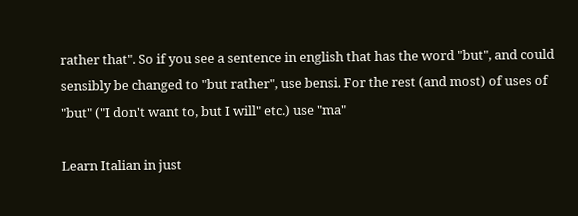rather that". So if you see a sentence in english that has the word "but", and could sensibly be changed to "but rather", use bensi. For the rest (and most) of uses of "but" ("I don't want to, but I will" etc.) use "ma"

Learn Italian in just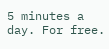5 minutes a day. For free.